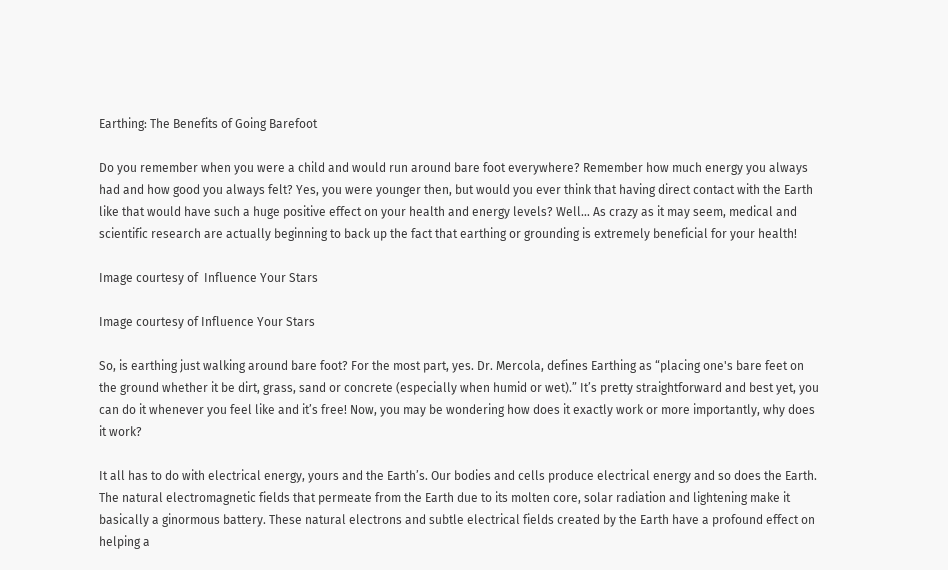Earthing: The Benefits of Going Barefoot

Do you remember when you were a child and would run around bare foot everywhere? Remember how much energy you always had and how good you always felt? Yes, you were younger then, but would you ever think that having direct contact with the Earth like that would have such a huge positive effect on your health and energy levels? Well… As crazy as it may seem, medical and scientific research are actually beginning to back up the fact that earthing or grounding is extremely beneficial for your health!

Image courtesy of  Influence Your Stars

Image courtesy of Influence Your Stars

So, is earthing just walking around bare foot? For the most part, yes. Dr. Mercola, defines Earthing as “placing one's bare feet on the ground whether it be dirt, grass, sand or concrete (especially when humid or wet).” It’s pretty straightforward and best yet, you can do it whenever you feel like and it’s free! Now, you may be wondering how does it exactly work or more importantly, why does it work?

It all has to do with electrical energy, yours and the Earth’s. Our bodies and cells produce electrical energy and so does the Earth. The natural electromagnetic fields that permeate from the Earth due to its molten core, solar radiation and lightening make it basically a ginormous battery. These natural electrons and subtle electrical fields created by the Earth have a profound effect on helping a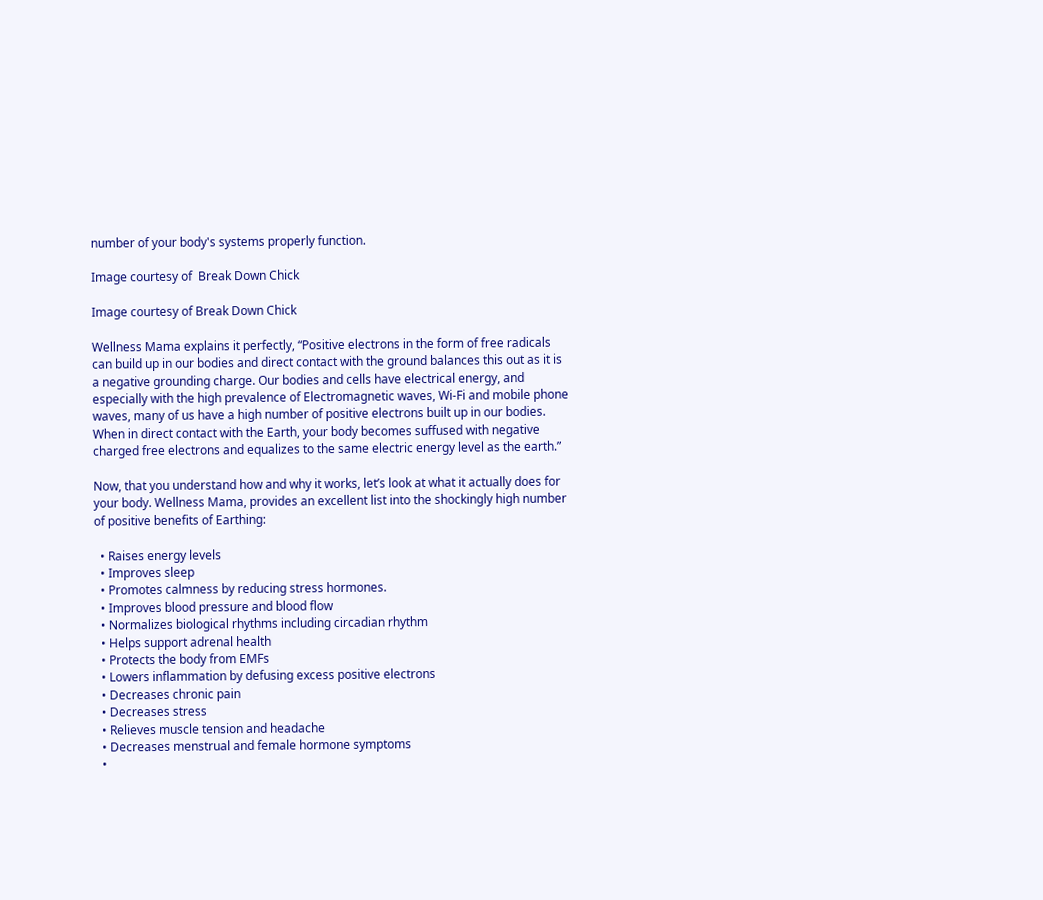number of your body's systems properly function.

Image courtesy of  Break Down Chick

Image courtesy of Break Down Chick

Wellness Mama explains it perfectly, “Positive electrons in the form of free radicals can build up in our bodies and direct contact with the ground balances this out as it is a negative grounding charge. Our bodies and cells have electrical energy, and especially with the high prevalence of Electromagnetic waves, Wi-Fi and mobile phone waves, many of us have a high number of positive electrons built up in our bodies. When in direct contact with the Earth, your body becomes suffused with negative charged free electrons and equalizes to the same electric energy level as the earth.”

Now, that you understand how and why it works, let’s look at what it actually does for your body. Wellness Mama, provides an excellent list into the shockingly high number of positive benefits of Earthing:

  • Raises energy levels
  • Improves sleep
  • Promotes calmness by reducing stress hormones.
  • Improves blood pressure and blood flow
  • Normalizes biological rhythms including circadian rhythm
  • Helps support adrenal health
  • Protects the body from EMFs
  • Lowers inflammation by defusing excess positive electrons
  • Decreases chronic pain
  • Decreases stress
  • Relieves muscle tension and headache
  • Decreases menstrual and female hormone symptoms
  •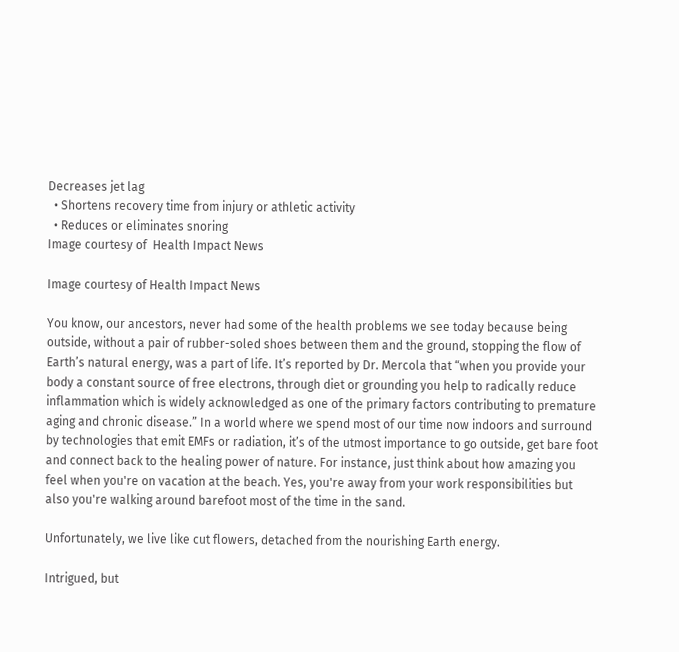Decreases jet lag
  • Shortens recovery time from injury or athletic activity
  • Reduces or eliminates snoring
Image courtesy of  Health Impact News

Image courtesy of Health Impact News

You know, our ancestors, never had some of the health problems we see today because being outside, without a pair of rubber-soled shoes between them and the ground, stopping the flow of Earth’s natural energy, was a part of life. It’s reported by Dr. Mercola that “when you provide your body a constant source of free electrons, through diet or grounding you help to radically reduce inflammation which is widely acknowledged as one of the primary factors contributing to premature aging and chronic disease.” In a world where we spend most of our time now indoors and surround by technologies that emit EMFs or radiation, it’s of the utmost importance to go outside, get bare foot and connect back to the healing power of nature. For instance, just think about how amazing you feel when you're on vacation at the beach. Yes, you're away from your work responsibilities but also you're walking around barefoot most of the time in the sand.

Unfortunately, we live like cut flowers, detached from the nourishing Earth energy.

Intrigued, but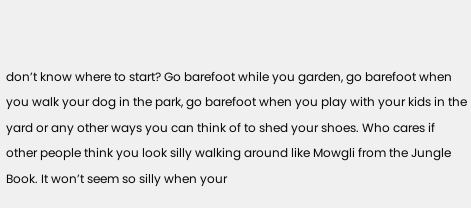don’t know where to start? Go barefoot while you garden, go barefoot when you walk your dog in the park, go barefoot when you play with your kids in the yard or any other ways you can think of to shed your shoes. Who cares if other people think you look silly walking around like Mowgli from the Jungle Book. It won’t seem so silly when your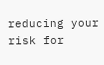reducing your risk for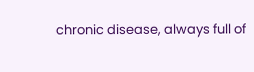chronic disease, always full of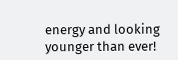energy and looking younger than ever!